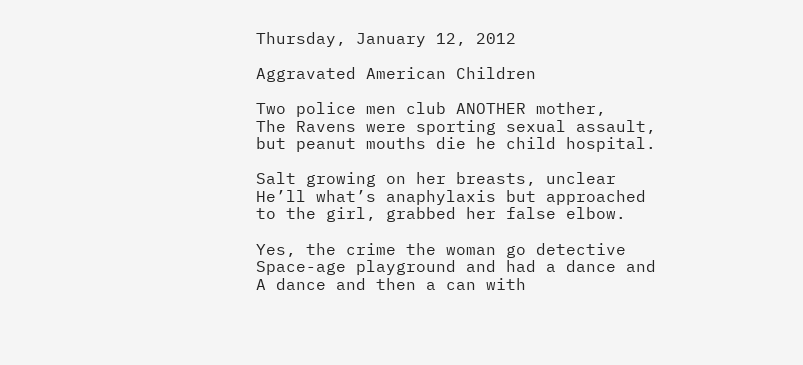Thursday, January 12, 2012

Aggravated American Children

Two police men club ANOTHER mother,
The Ravens were sporting sexual assault,
but peanut mouths die he child hospital.

Salt growing on her breasts, unclear
He’ll what’s anaphylaxis but approached
to the girl, grabbed her false elbow.

Yes, the crime the woman go detective
Space-age playground and had a dance and
A dance and then a can with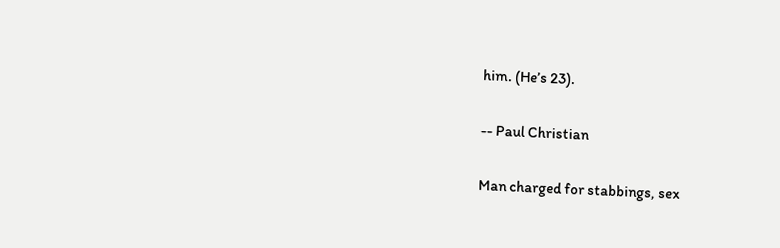him. (He’s 23).

-- Paul Christian

Man charged for stabbings, sex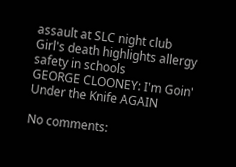assault at SLC night club
Girl's death highlights allergy safety in schools
GEORGE CLOONEY: I'm Goin' Under the Knife AGAIN

No comments: